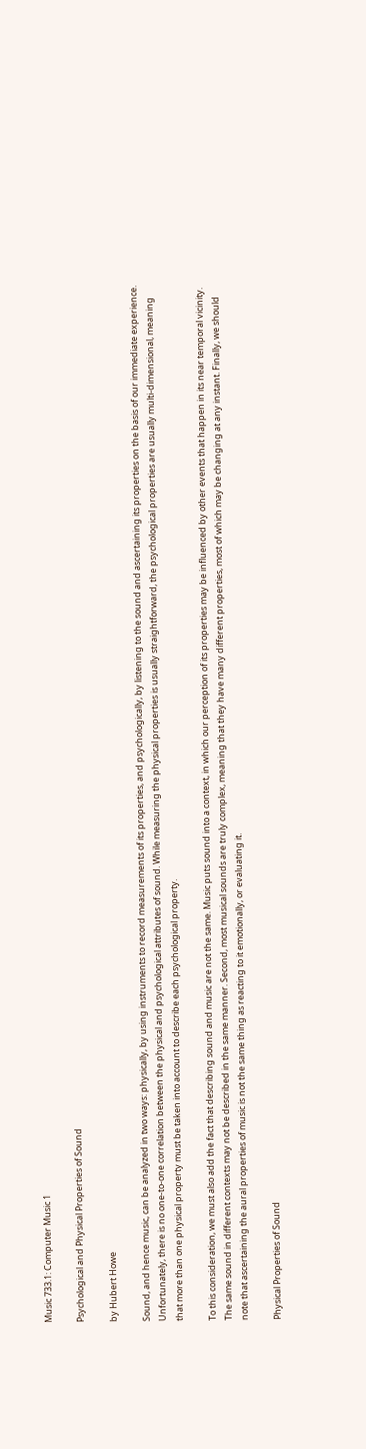Music 733.1: Computer Music 1

Psychological and Physical Properties of Sound

by Hubert Howe

Sound, and hence music, can be analyzed in two ways: physically, by using instruments to record measurements of its properties, and psychologically, by listening to the sound and ascertaining its properties on the basis of our immediate experience. Unfortunately, there is no one-to-one correlation between the physical and psychological attributes of sound. While measuring the physical properties is usually straightforward, the psychological properties are usually multi-dimensional, meaning that more than one physical property must be taken into account to describe each psychological property.

To this consideration, we must also add the fact that describing sound and music are not the same. Music puts sound into a context, in which our perception of its properties may be influenced by other events that happen in its near temporal vicinity. The same sound in different contexts may not be described in the same manner. Second, most musical sounds are truly complex, meaning that they have many different properties, most of which may be changing at any instant. Finally, we should note that ascertaining the aural properties of music is not the same thing as reacting to it emotionally, or evaluating it.

Physical Properties of Sound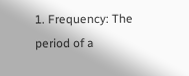1. Frequency: The period of a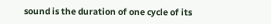sound is the duration of one cycle of its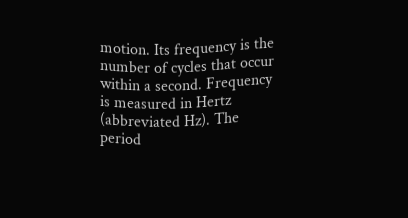motion. Its frequency is the number of cycles that occur within a second. Frequency is measured in Hertz (abbreviated Hz). The period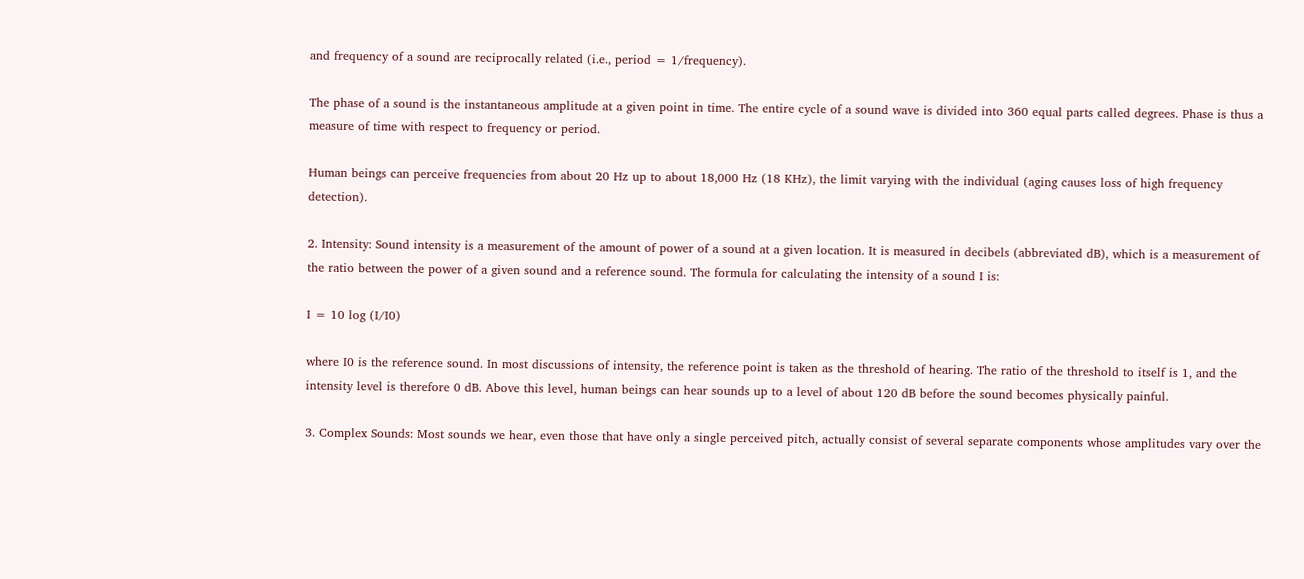and frequency of a sound are reciprocally related (i.e., period = 1/frequency).

The phase of a sound is the instantaneous amplitude at a given point in time. The entire cycle of a sound wave is divided into 360 equal parts called degrees. Phase is thus a measure of time with respect to frequency or period.

Human beings can perceive frequencies from about 20 Hz up to about 18,000 Hz (18 KHz), the limit varying with the individual (aging causes loss of high frequency detection).

2. Intensity: Sound intensity is a measurement of the amount of power of a sound at a given location. It is measured in decibels (abbreviated dB), which is a measurement of the ratio between the power of a given sound and a reference sound. The formula for calculating the intensity of a sound I is:

I = 10 log (I/I0)

where I0 is the reference sound. In most discussions of intensity, the reference point is taken as the threshold of hearing. The ratio of the threshold to itself is 1, and the intensity level is therefore 0 dB. Above this level, human beings can hear sounds up to a level of about 120 dB before the sound becomes physically painful.

3. Complex Sounds: Most sounds we hear, even those that have only a single perceived pitch, actually consist of several separate components whose amplitudes vary over the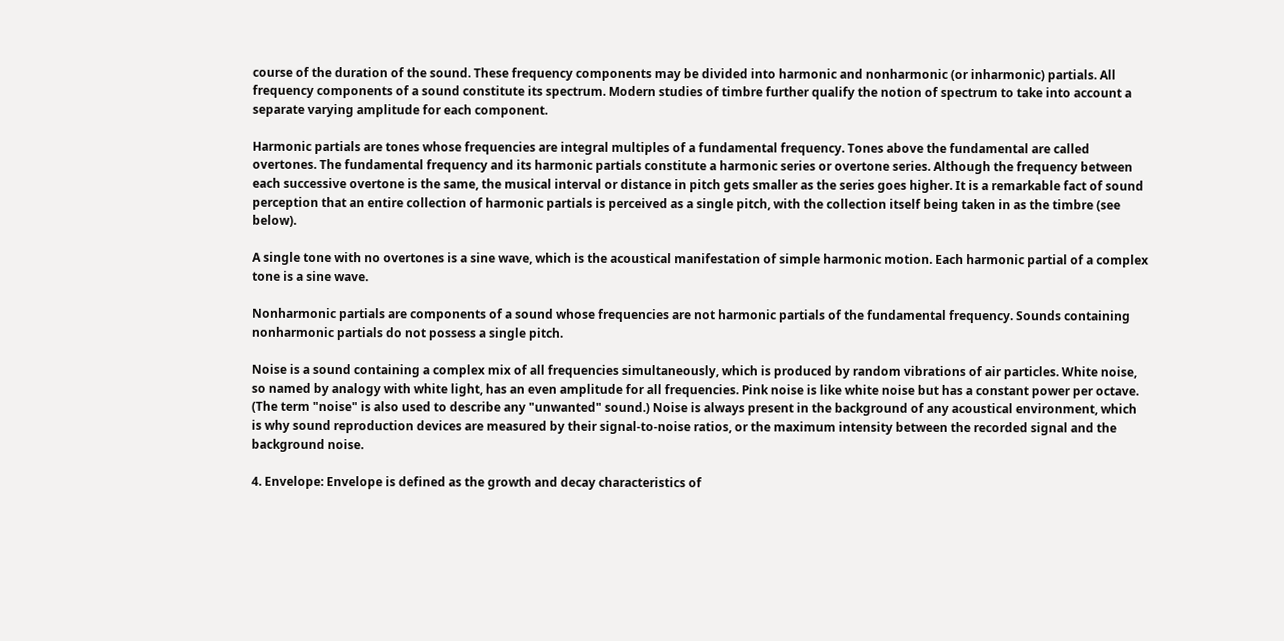course of the duration of the sound. These frequency components may be divided into harmonic and nonharmonic (or inharmonic) partials. All frequency components of a sound constitute its spectrum. Modern studies of timbre further qualify the notion of spectrum to take into account a separate varying amplitude for each component.

Harmonic partials are tones whose frequencies are integral multiples of a fundamental frequency. Tones above the fundamental are called overtones. The fundamental frequency and its harmonic partials constitute a harmonic series or overtone series. Although the frequency between each successive overtone is the same, the musical interval or distance in pitch gets smaller as the series goes higher. It is a remarkable fact of sound perception that an entire collection of harmonic partials is perceived as a single pitch, with the collection itself being taken in as the timbre (see below).

A single tone with no overtones is a sine wave, which is the acoustical manifestation of simple harmonic motion. Each harmonic partial of a complex tone is a sine wave.

Nonharmonic partials are components of a sound whose frequencies are not harmonic partials of the fundamental frequency. Sounds containing nonharmonic partials do not possess a single pitch.

Noise is a sound containing a complex mix of all frequencies simultaneously, which is produced by random vibrations of air particles. White noise, so named by analogy with white light, has an even amplitude for all frequencies. Pink noise is like white noise but has a constant power per octave. (The term "noise" is also used to describe any "unwanted" sound.) Noise is always present in the background of any acoustical environment, which is why sound reproduction devices are measured by their signal-to-noise ratios, or the maximum intensity between the recorded signal and the background noise.

4. Envelope: Envelope is defined as the growth and decay characteristics of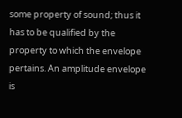some property of sound; thus it has to be qualified by the property to which the envelope pertains. An amplitude envelope is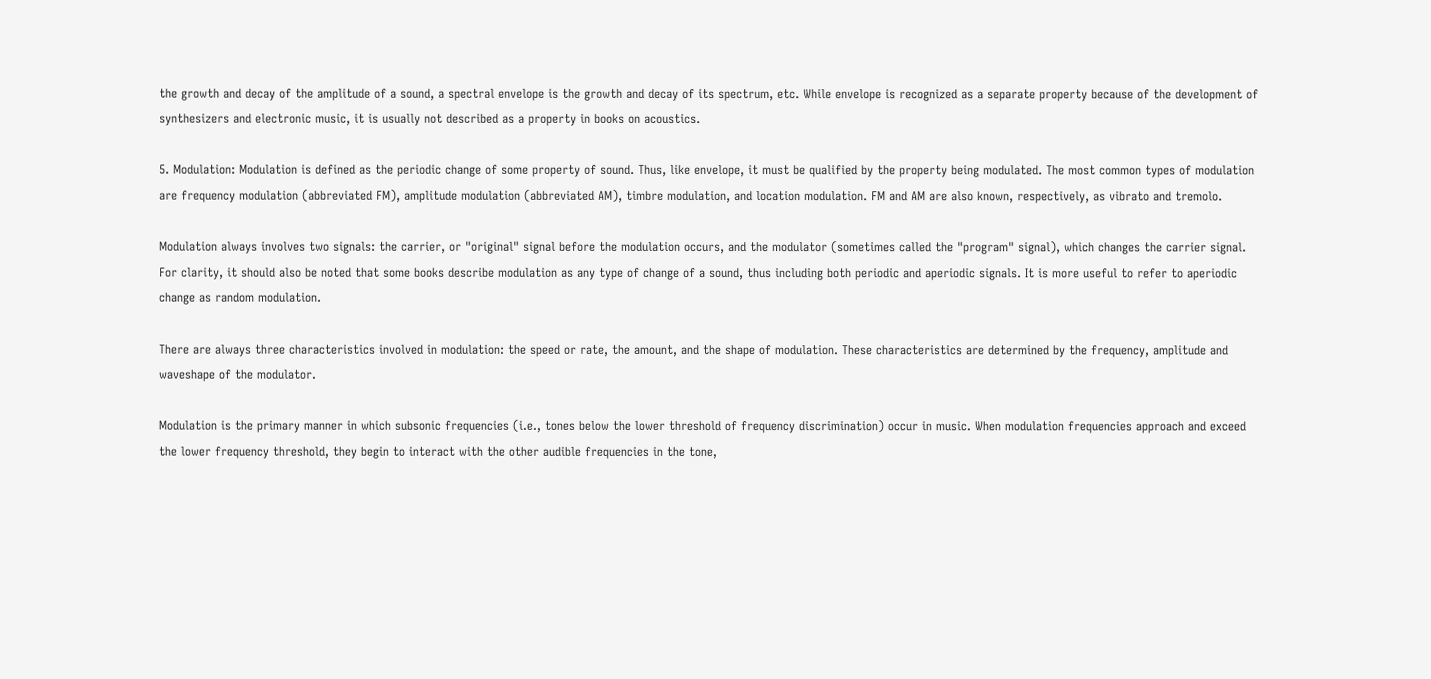the growth and decay of the amplitude of a sound, a spectral envelope is the growth and decay of its spectrum, etc. While envelope is recognized as a separate property because of the development of synthesizers and electronic music, it is usually not described as a property in books on acoustics.

5. Modulation: Modulation is defined as the periodic change of some property of sound. Thus, like envelope, it must be qualified by the property being modulated. The most common types of modulation are frequency modulation (abbreviated FM), amplitude modulation (abbreviated AM), timbre modulation, and location modulation. FM and AM are also known, respectively, as vibrato and tremolo.

Modulation always involves two signals: the carrier, or "original" signal before the modulation occurs, and the modulator (sometimes called the "program" signal), which changes the carrier signal. For clarity, it should also be noted that some books describe modulation as any type of change of a sound, thus including both periodic and aperiodic signals. It is more useful to refer to aperiodic change as random modulation.

There are always three characteristics involved in modulation: the speed or rate, the amount, and the shape of modulation. These characteristics are determined by the frequency, amplitude and waveshape of the modulator.

Modulation is the primary manner in which subsonic frequencies (i.e., tones below the lower threshold of frequency discrimination) occur in music. When modulation frequencies approach and exceed the lower frequency threshold, they begin to interact with the other audible frequencies in the tone,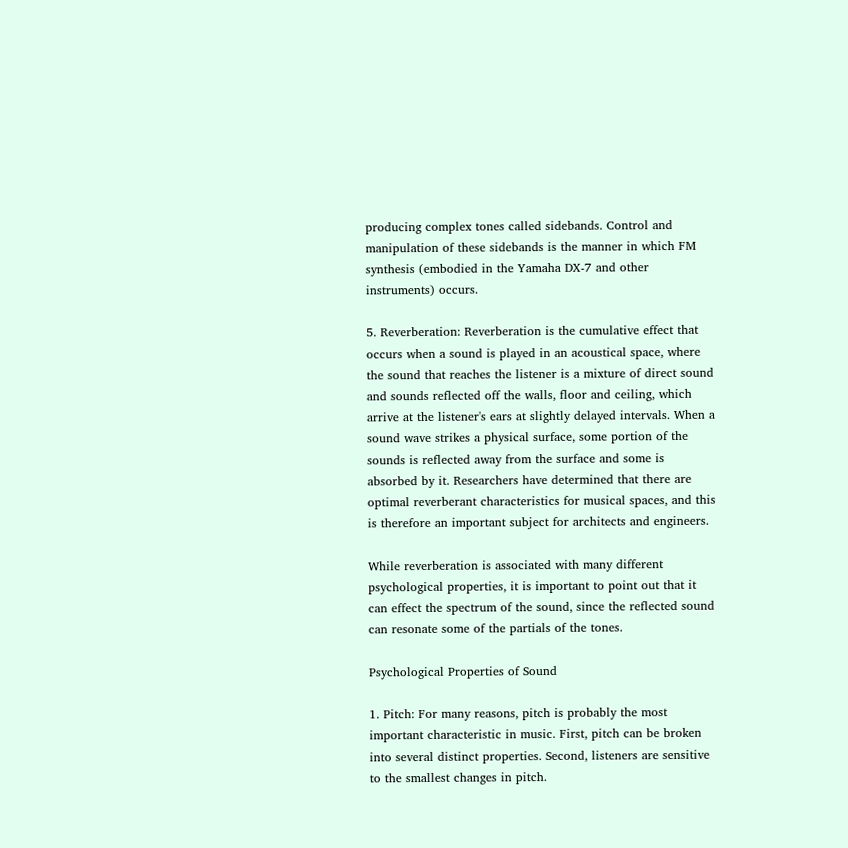producing complex tones called sidebands. Control and manipulation of these sidebands is the manner in which FM synthesis (embodied in the Yamaha DX-7 and other instruments) occurs.

5. Reverberation: Reverberation is the cumulative effect that occurs when a sound is played in an acoustical space, where the sound that reaches the listener is a mixture of direct sound and sounds reflected off the walls, floor and ceiling, which arrive at the listener's ears at slightly delayed intervals. When a sound wave strikes a physical surface, some portion of the sounds is reflected away from the surface and some is absorbed by it. Researchers have determined that there are optimal reverberant characteristics for musical spaces, and this is therefore an important subject for architects and engineers.

While reverberation is associated with many different psychological properties, it is important to point out that it can effect the spectrum of the sound, since the reflected sound can resonate some of the partials of the tones.

Psychological Properties of Sound

1. Pitch: For many reasons, pitch is probably the most important characteristic in music. First, pitch can be broken into several distinct properties. Second, listeners are sensitive to the smallest changes in pitch.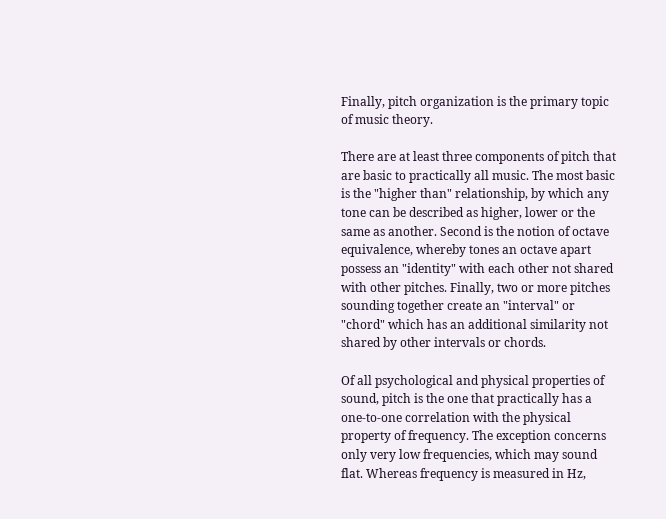Finally, pitch organization is the primary topic of music theory.

There are at least three components of pitch that are basic to practically all music. The most basic is the "higher than" relationship, by which any tone can be described as higher, lower or the same as another. Second is the notion of octave equivalence, whereby tones an octave apart possess an "identity" with each other not shared with other pitches. Finally, two or more pitches sounding together create an "interval" or "chord" which has an additional similarity not shared by other intervals or chords.

Of all psychological and physical properties of sound, pitch is the one that practically has a one-to-one correlation with the physical property of frequency. The exception concerns only very low frequencies, which may sound flat. Whereas frequency is measured in Hz,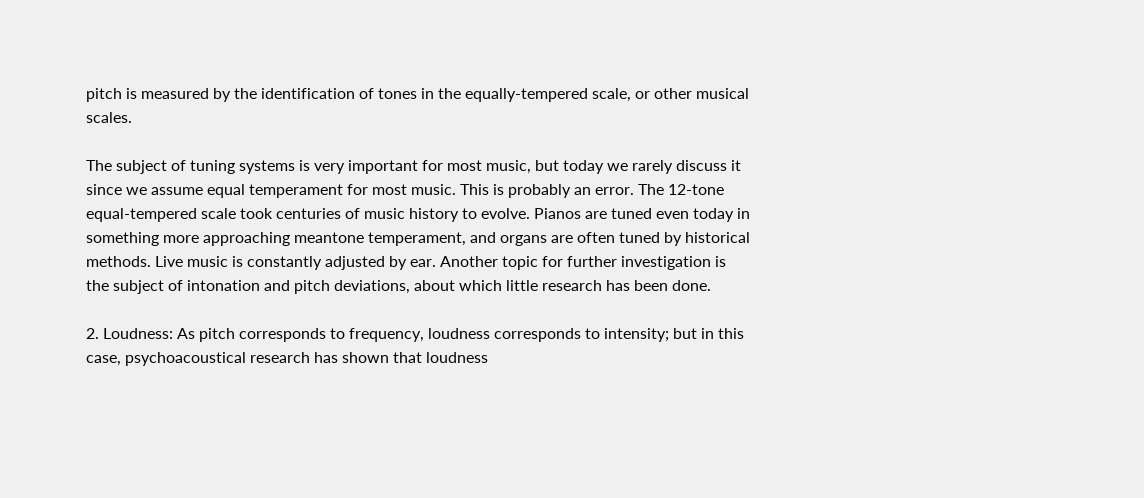pitch is measured by the identification of tones in the equally-tempered scale, or other musical scales.

The subject of tuning systems is very important for most music, but today we rarely discuss it since we assume equal temperament for most music. This is probably an error. The 12-tone equal-tempered scale took centuries of music history to evolve. Pianos are tuned even today in something more approaching meantone temperament, and organs are often tuned by historical methods. Live music is constantly adjusted by ear. Another topic for further investigation is the subject of intonation and pitch deviations, about which little research has been done.

2. Loudness: As pitch corresponds to frequency, loudness corresponds to intensity; but in this case, psychoacoustical research has shown that loudness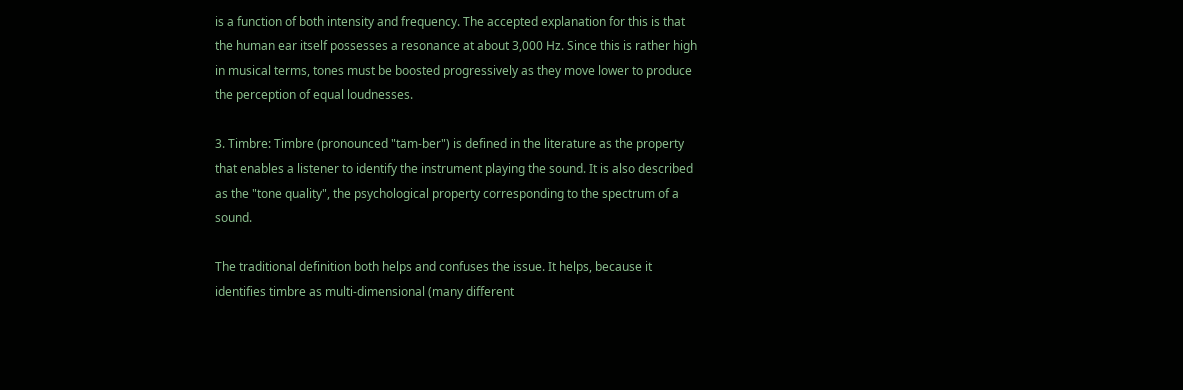is a function of both intensity and frequency. The accepted explanation for this is that the human ear itself possesses a resonance at about 3,000 Hz. Since this is rather high in musical terms, tones must be boosted progressively as they move lower to produce the perception of equal loudnesses.

3. Timbre: Timbre (pronounced "tam-ber") is defined in the literature as the property that enables a listener to identify the instrument playing the sound. It is also described as the "tone quality", the psychological property corresponding to the spectrum of a sound.

The traditional definition both helps and confuses the issue. It helps, because it identifies timbre as multi-dimensional (many different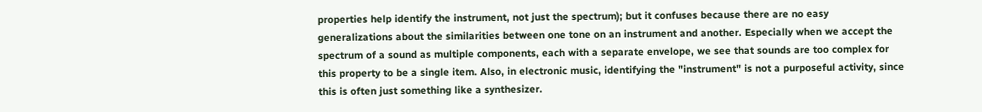properties help identify the instrument, not just the spectrum); but it confuses because there are no easy generalizations about the similarities between one tone on an instrument and another. Especially when we accept the spectrum of a sound as multiple components, each with a separate envelope, we see that sounds are too complex for this property to be a single item. Also, in electronic music, identifying the "instrument" is not a purposeful activity, since this is often just something like a synthesizer.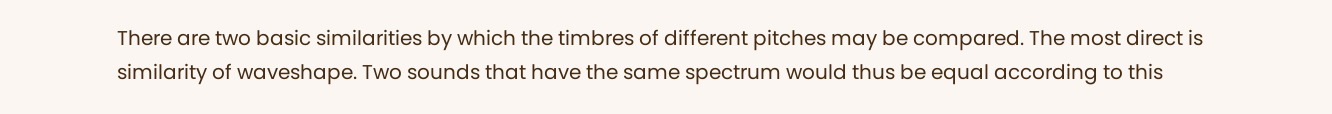There are two basic similarities by which the timbres of different pitches may be compared. The most direct is similarity of waveshape. Two sounds that have the same spectrum would thus be equal according to this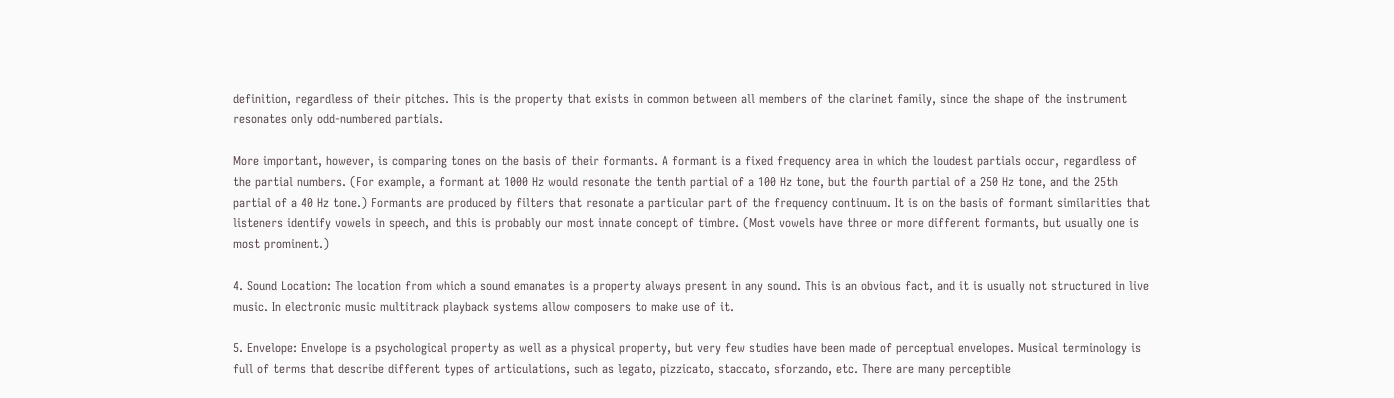definition, regardless of their pitches. This is the property that exists in common between all members of the clarinet family, since the shape of the instrument resonates only odd-numbered partials.

More important, however, is comparing tones on the basis of their formants. A formant is a fixed frequency area in which the loudest partials occur, regardless of the partial numbers. (For example, a formant at 1000 Hz would resonate the tenth partial of a 100 Hz tone, but the fourth partial of a 250 Hz tone, and the 25th partial of a 40 Hz tone.) Formants are produced by filters that resonate a particular part of the frequency continuum. It is on the basis of formant similarities that listeners identify vowels in speech, and this is probably our most innate concept of timbre. (Most vowels have three or more different formants, but usually one is most prominent.)

4. Sound Location: The location from which a sound emanates is a property always present in any sound. This is an obvious fact, and it is usually not structured in live music. In electronic music multitrack playback systems allow composers to make use of it.

5. Envelope: Envelope is a psychological property as well as a physical property, but very few studies have been made of perceptual envelopes. Musical terminology is full of terms that describe different types of articulations, such as legato, pizzicato, staccato, sforzando, etc. There are many perceptible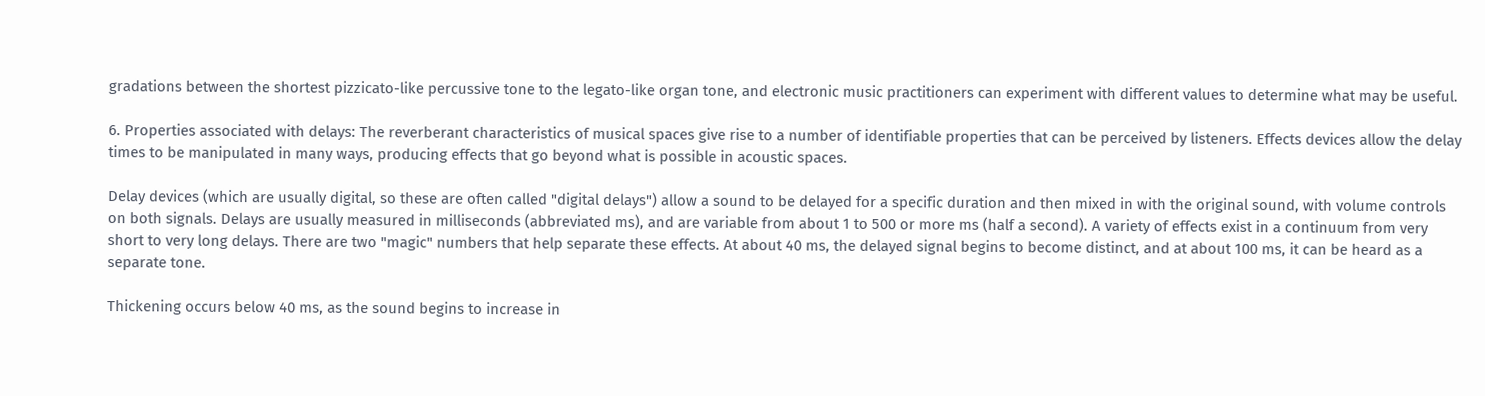gradations between the shortest pizzicato-like percussive tone to the legato-like organ tone, and electronic music practitioners can experiment with different values to determine what may be useful.

6. Properties associated with delays: The reverberant characteristics of musical spaces give rise to a number of identifiable properties that can be perceived by listeners. Effects devices allow the delay times to be manipulated in many ways, producing effects that go beyond what is possible in acoustic spaces.

Delay devices (which are usually digital, so these are often called "digital delays") allow a sound to be delayed for a specific duration and then mixed in with the original sound, with volume controls on both signals. Delays are usually measured in milliseconds (abbreviated ms), and are variable from about 1 to 500 or more ms (half a second). A variety of effects exist in a continuum from very short to very long delays. There are two "magic" numbers that help separate these effects. At about 40 ms, the delayed signal begins to become distinct, and at about 100 ms, it can be heard as a separate tone.

Thickening occurs below 40 ms, as the sound begins to increase in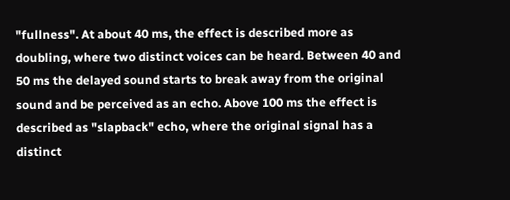"fullness". At about 40 ms, the effect is described more as doubling, where two distinct voices can be heard. Between 40 and 50 ms the delayed sound starts to break away from the original sound and be perceived as an echo. Above 100 ms the effect is described as "slapback" echo, where the original signal has a distinct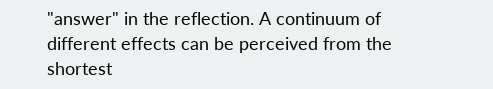"answer" in the reflection. A continuum of different effects can be perceived from the shortest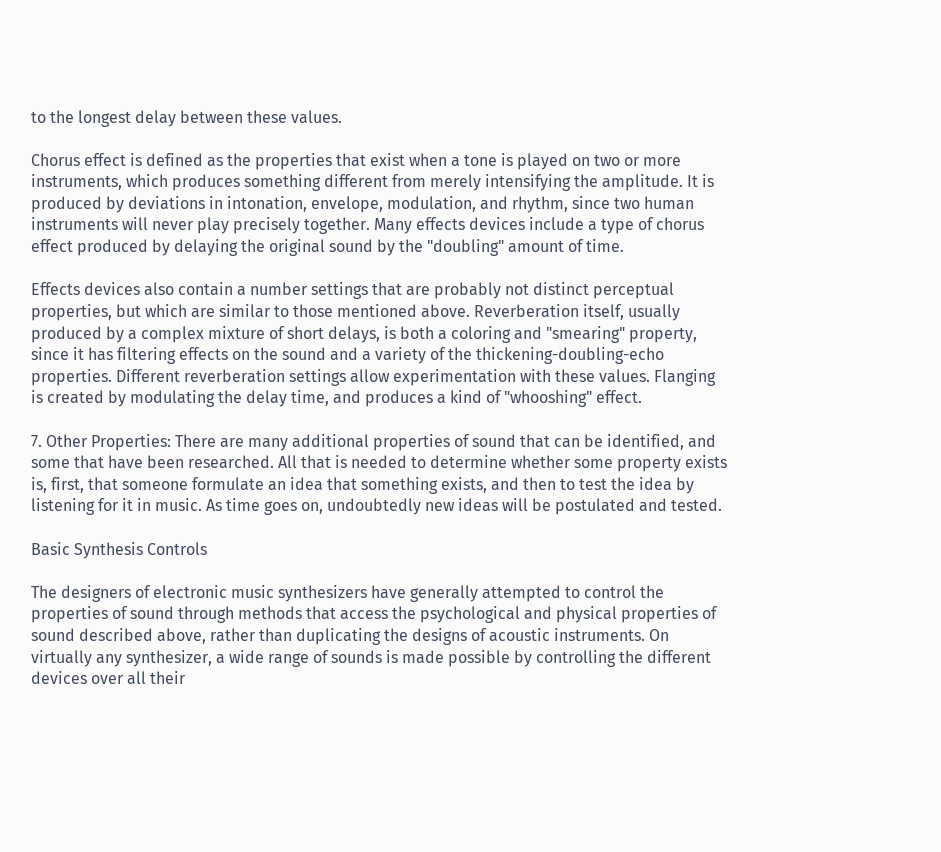to the longest delay between these values.

Chorus effect is defined as the properties that exist when a tone is played on two or more instruments, which produces something different from merely intensifying the amplitude. It is produced by deviations in intonation, envelope, modulation, and rhythm, since two human instruments will never play precisely together. Many effects devices include a type of chorus effect produced by delaying the original sound by the "doubling" amount of time.

Effects devices also contain a number settings that are probably not distinct perceptual properties, but which are similar to those mentioned above. Reverberation itself, usually produced by a complex mixture of short delays, is both a coloring and "smearing" property, since it has filtering effects on the sound and a variety of the thickening-doubling-echo properties. Different reverberation settings allow experimentation with these values. Flanging is created by modulating the delay time, and produces a kind of "whooshing" effect.

7. Other Properties: There are many additional properties of sound that can be identified, and some that have been researched. All that is needed to determine whether some property exists is, first, that someone formulate an idea that something exists, and then to test the idea by listening for it in music. As time goes on, undoubtedly new ideas will be postulated and tested.

Basic Synthesis Controls

The designers of electronic music synthesizers have generally attempted to control the properties of sound through methods that access the psychological and physical properties of sound described above, rather than duplicating the designs of acoustic instruments. On virtually any synthesizer, a wide range of sounds is made possible by controlling the different devices over all their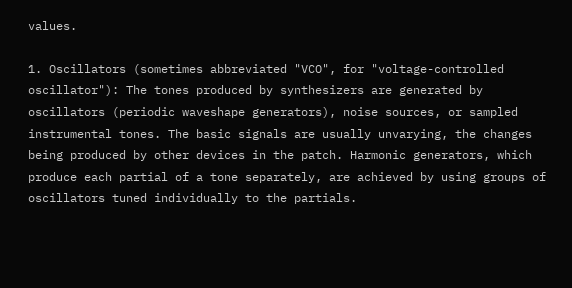values.

1. Oscillators (sometimes abbreviated "VCO", for "voltage-controlled oscillator"): The tones produced by synthesizers are generated by oscillators (periodic waveshape generators), noise sources, or sampled instrumental tones. The basic signals are usually unvarying, the changes being produced by other devices in the patch. Harmonic generators, which produce each partial of a tone separately, are achieved by using groups of oscillators tuned individually to the partials.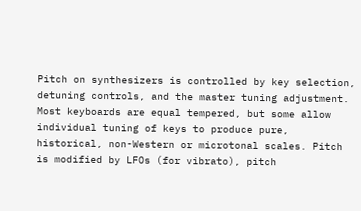Pitch on synthesizers is controlled by key selection, detuning controls, and the master tuning adjustment. Most keyboards are equal tempered, but some allow individual tuning of keys to produce pure, historical, non-Western or microtonal scales. Pitch is modified by LFOs (for vibrato), pitch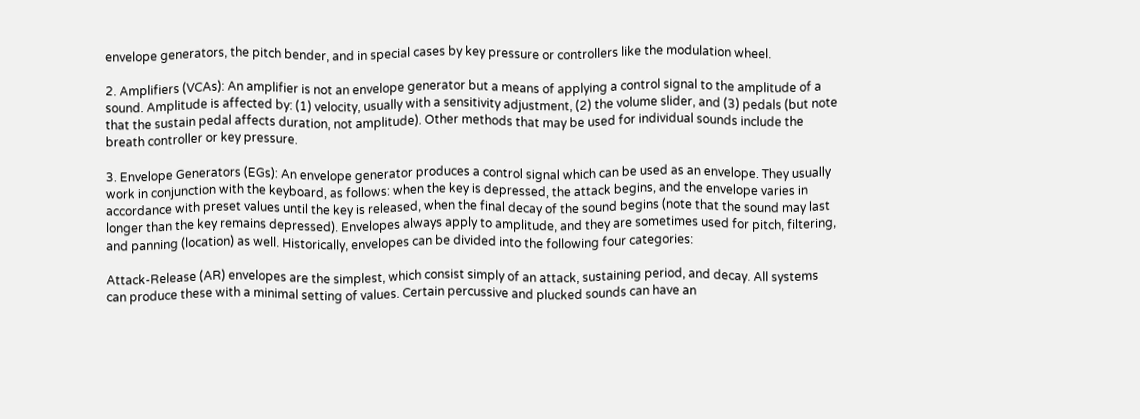envelope generators, the pitch bender, and in special cases by key pressure or controllers like the modulation wheel.

2. Amplifiers (VCAs): An amplifier is not an envelope generator but a means of applying a control signal to the amplitude of a sound. Amplitude is affected by: (1) velocity, usually with a sensitivity adjustment, (2) the volume slider, and (3) pedals (but note that the sustain pedal affects duration, not amplitude). Other methods that may be used for individual sounds include the breath controller or key pressure.

3. Envelope Generators (EGs): An envelope generator produces a control signal which can be used as an envelope. They usually work in conjunction with the keyboard, as follows: when the key is depressed, the attack begins, and the envelope varies in accordance with preset values until the key is released, when the final decay of the sound begins (note that the sound may last longer than the key remains depressed). Envelopes always apply to amplitude, and they are sometimes used for pitch, filtering, and panning (location) as well. Historically, envelopes can be divided into the following four categories:

Attack-Release (AR) envelopes are the simplest, which consist simply of an attack, sustaining period, and decay. All systems can produce these with a minimal setting of values. Certain percussive and plucked sounds can have an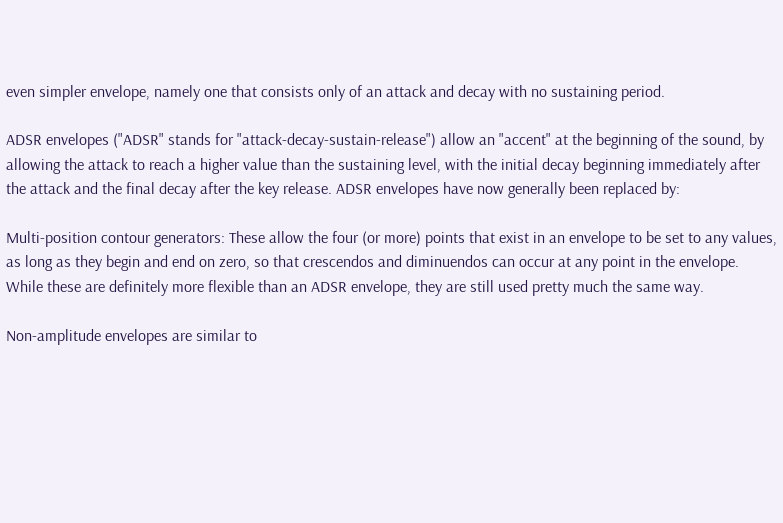even simpler envelope, namely one that consists only of an attack and decay with no sustaining period.

ADSR envelopes ("ADSR" stands for "attack-decay-sustain-release") allow an "accent" at the beginning of the sound, by allowing the attack to reach a higher value than the sustaining level, with the initial decay beginning immediately after the attack and the final decay after the key release. ADSR envelopes have now generally been replaced by:

Multi-position contour generators: These allow the four (or more) points that exist in an envelope to be set to any values, as long as they begin and end on zero, so that crescendos and diminuendos can occur at any point in the envelope. While these are definitely more flexible than an ADSR envelope, they are still used pretty much the same way.

Non-amplitude envelopes are similar to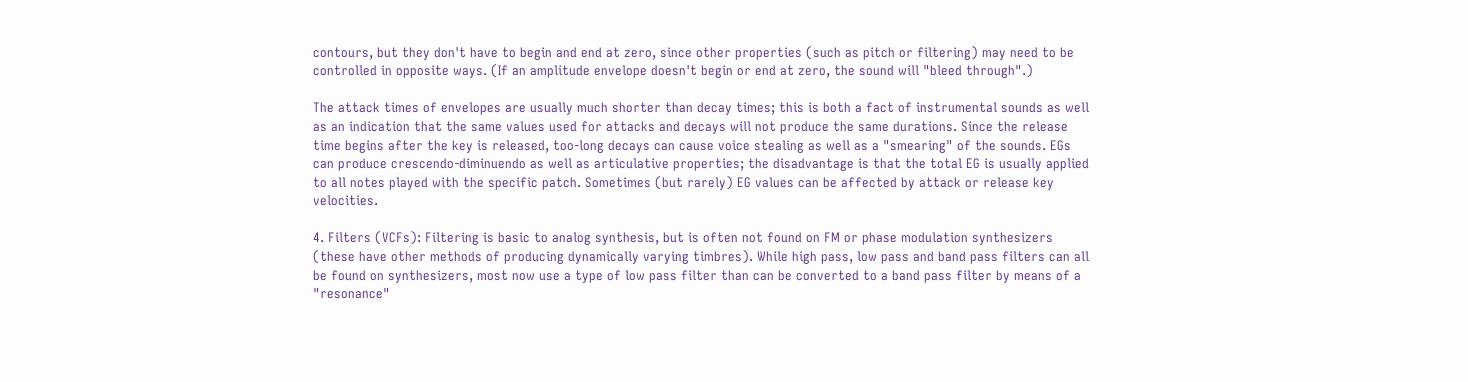contours, but they don't have to begin and end at zero, since other properties (such as pitch or filtering) may need to be controlled in opposite ways. (If an amplitude envelope doesn't begin or end at zero, the sound will "bleed through".)

The attack times of envelopes are usually much shorter than decay times; this is both a fact of instrumental sounds as well as an indication that the same values used for attacks and decays will not produce the same durations. Since the release time begins after the key is released, too-long decays can cause voice stealing as well as a "smearing" of the sounds. EGs can produce crescendo-diminuendo as well as articulative properties; the disadvantage is that the total EG is usually applied to all notes played with the specific patch. Sometimes (but rarely) EG values can be affected by attack or release key velocities.

4. Filters (VCFs): Filtering is basic to analog synthesis, but is often not found on FM or phase modulation synthesizers (these have other methods of producing dynamically varying timbres). While high pass, low pass and band pass filters can all be found on synthesizers, most now use a type of low pass filter than can be converted to a band pass filter by means of a "resonance"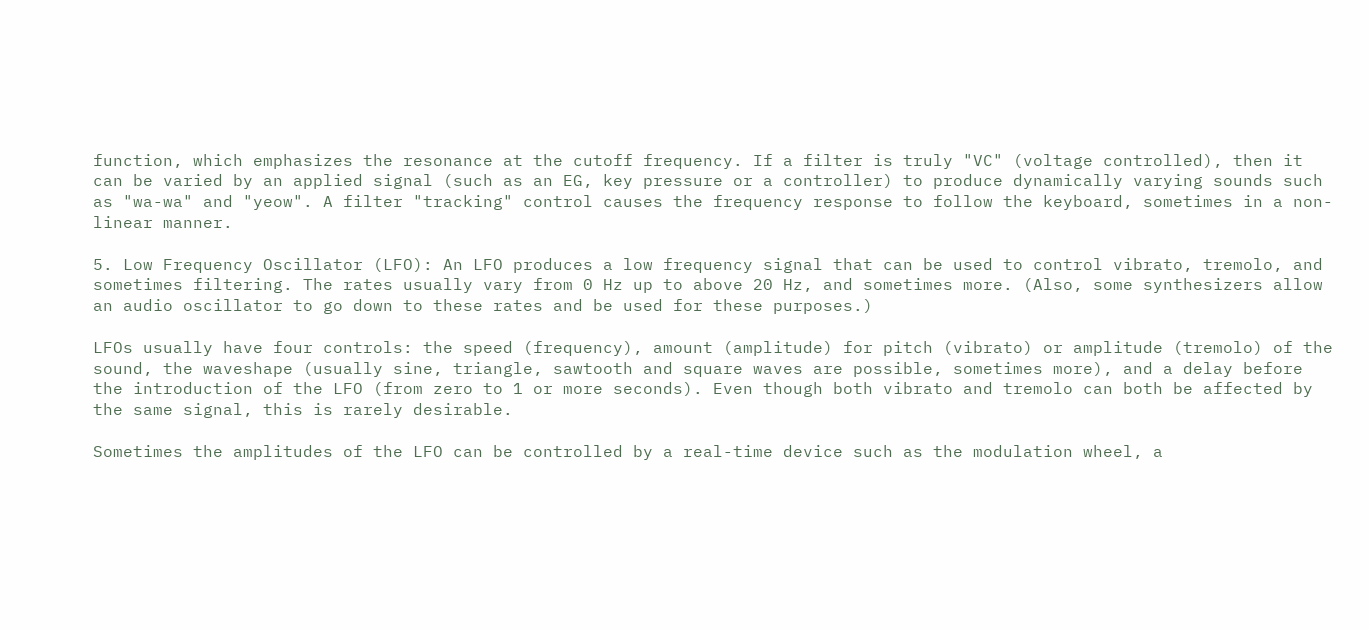function, which emphasizes the resonance at the cutoff frequency. If a filter is truly "VC" (voltage controlled), then it can be varied by an applied signal (such as an EG, key pressure or a controller) to produce dynamically varying sounds such as "wa-wa" and "yeow". A filter "tracking" control causes the frequency response to follow the keyboard, sometimes in a non-linear manner.

5. Low Frequency Oscillator (LFO): An LFO produces a low frequency signal that can be used to control vibrato, tremolo, and sometimes filtering. The rates usually vary from 0 Hz up to above 20 Hz, and sometimes more. (Also, some synthesizers allow an audio oscillator to go down to these rates and be used for these purposes.)

LFOs usually have four controls: the speed (frequency), amount (amplitude) for pitch (vibrato) or amplitude (tremolo) of the sound, the waveshape (usually sine, triangle, sawtooth and square waves are possible, sometimes more), and a delay before the introduction of the LFO (from zero to 1 or more seconds). Even though both vibrato and tremolo can both be affected by the same signal, this is rarely desirable.

Sometimes the amplitudes of the LFO can be controlled by a real-time device such as the modulation wheel, a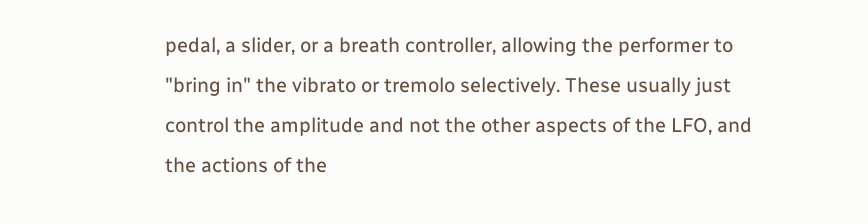pedal, a slider, or a breath controller, allowing the performer to "bring in" the vibrato or tremolo selectively. These usually just control the amplitude and not the other aspects of the LFO, and the actions of the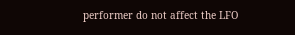performer do not affect the LFO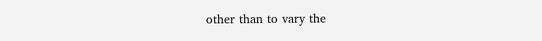other than to vary the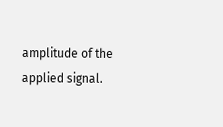amplitude of the applied signal.